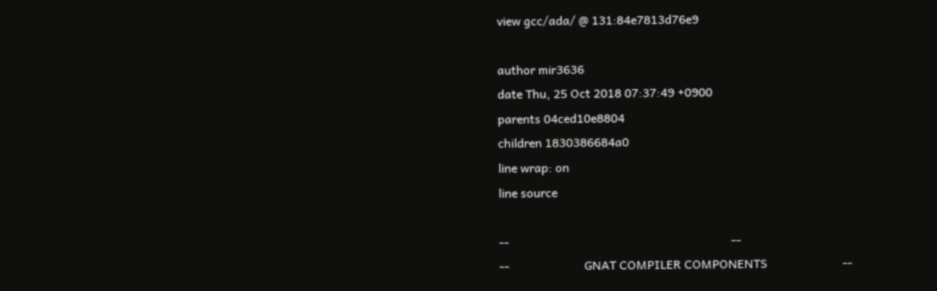view gcc/ada/ @ 131:84e7813d76e9

author mir3636
date Thu, 25 Oct 2018 07:37:49 +0900
parents 04ced10e8804
children 1830386684a0
line wrap: on
line source

--                                                                          --
--                         GNAT COMPILER COMPONENTS                         --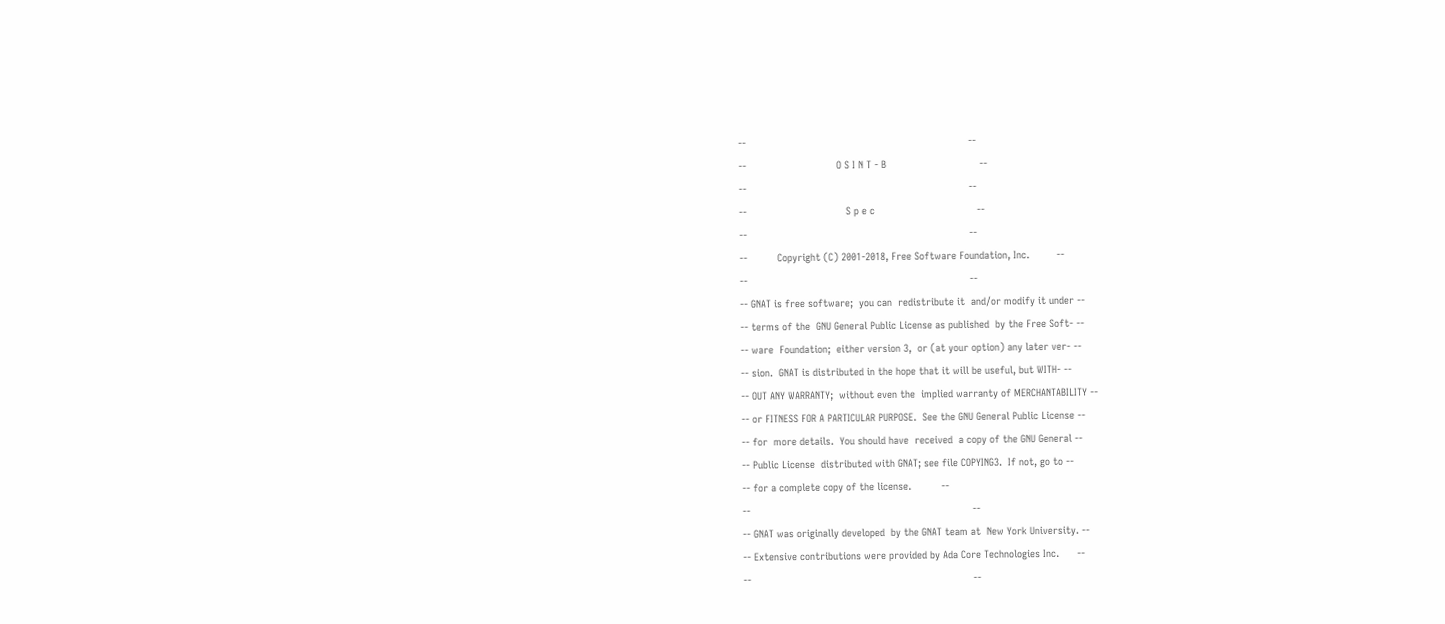--                                                                          --
--                              O S I N T - B                               --
--                                                                          --
--                                 S p e c                                  --
--                                                                          --
--          Copyright (C) 2001-2018, Free Software Foundation, Inc.         --
--                                                                          --
-- GNAT is free software;  you can  redistribute it  and/or modify it under --
-- terms of the  GNU General Public License as published  by the Free Soft- --
-- ware  Foundation;  either version 3,  or (at your option) any later ver- --
-- sion.  GNAT is distributed in the hope that it will be useful, but WITH- --
-- OUT ANY WARRANTY;  without even the  implied warranty of MERCHANTABILITY --
-- or FITNESS FOR A PARTICULAR PURPOSE.  See the GNU General Public License --
-- for  more details.  You should have  received  a copy of the GNU General --
-- Public License  distributed with GNAT; see file COPYING3.  If not, go to --
-- for a complete copy of the license.          --
--                                                                          --
-- GNAT was originally developed  by the GNAT team at  New York University. --
-- Extensive contributions were provided by Ada Core Technologies Inc.      --
--                                                                          --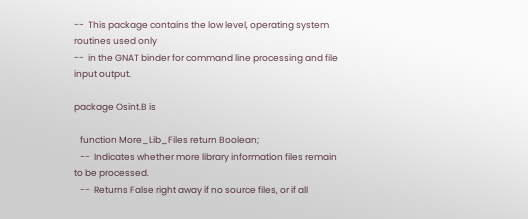--  This package contains the low level, operating system routines used only
--  in the GNAT binder for command line processing and file input output.

package Osint.B is

   function More_Lib_Files return Boolean;
   --  Indicates whether more library information files remain to be processed.
   --  Returns False right away if no source files, or if all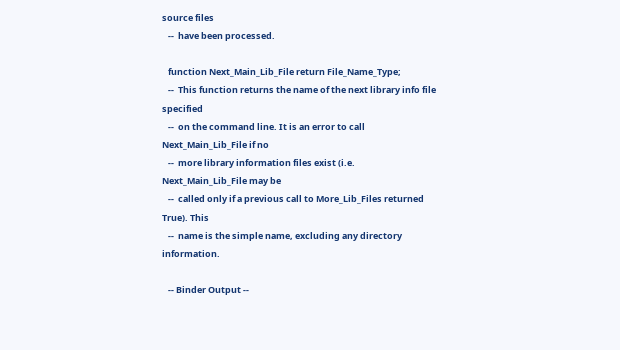source files
   --  have been processed.

   function Next_Main_Lib_File return File_Name_Type;
   --  This function returns the name of the next library info file specified
   --  on the command line. It is an error to call Next_Main_Lib_File if no
   --  more library information files exist (i.e. Next_Main_Lib_File may be
   --  called only if a previous call to More_Lib_Files returned True). This
   --  name is the simple name, excluding any directory information.

   -- Binder Output --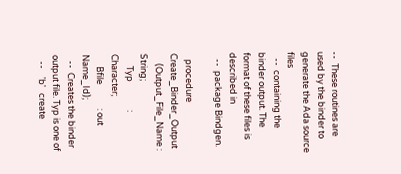--  These routines are used by the binder to generate the Ada source files
   --  containing the binder output. The format of these files is described in
   --  package Bindgen.

   procedure Create_Binder_Output
     (Output_File_Name : String;
      Typ              : Character;
      Bfile            : out Name_Id);
   --  Creates the binder output file. Typ is one of
   --    'b'   create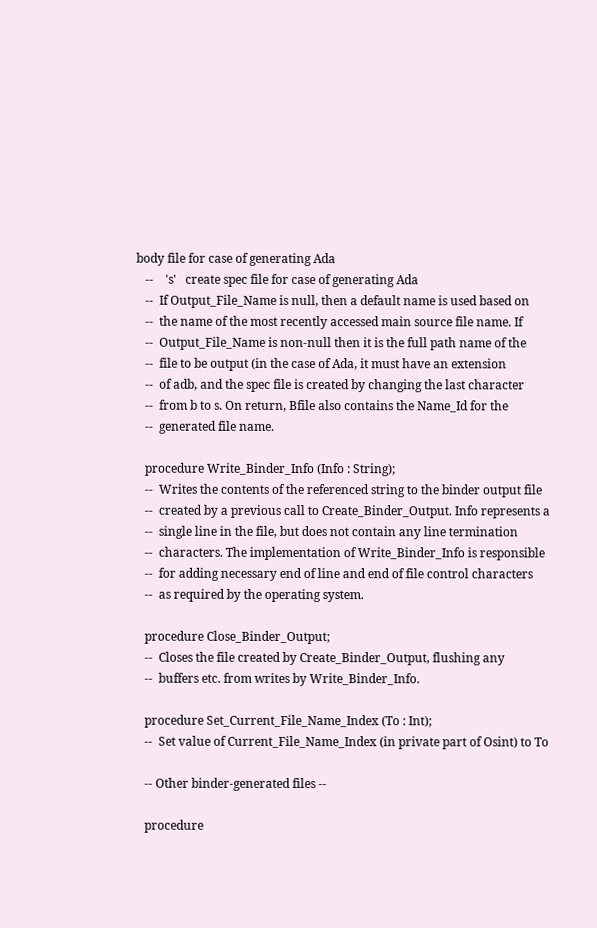body file for case of generating Ada
   --    's'   create spec file for case of generating Ada
   --  If Output_File_Name is null, then a default name is used based on
   --  the name of the most recently accessed main source file name. If
   --  Output_File_Name is non-null then it is the full path name of the
   --  file to be output (in the case of Ada, it must have an extension
   --  of adb, and the spec file is created by changing the last character
   --  from b to s. On return, Bfile also contains the Name_Id for the
   --  generated file name.

   procedure Write_Binder_Info (Info : String);
   --  Writes the contents of the referenced string to the binder output file
   --  created by a previous call to Create_Binder_Output. Info represents a
   --  single line in the file, but does not contain any line termination
   --  characters. The implementation of Write_Binder_Info is responsible
   --  for adding necessary end of line and end of file control characters
   --  as required by the operating system.

   procedure Close_Binder_Output;
   --  Closes the file created by Create_Binder_Output, flushing any
   --  buffers etc. from writes by Write_Binder_Info.

   procedure Set_Current_File_Name_Index (To : Int);
   --  Set value of Current_File_Name_Index (in private part of Osint) to To

   -- Other binder-generated files --

   procedure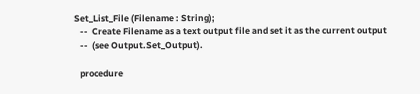Set_List_File (Filename : String);
   --  Create Filename as a text output file and set it as the current output
   --  (see Output.Set_Output).

   procedure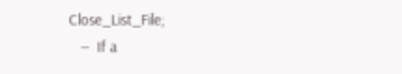Close_List_File;
   --  If a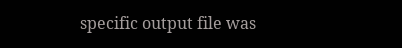specific output file was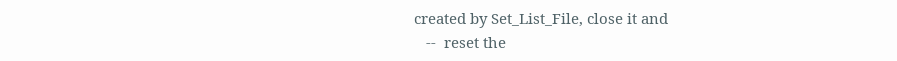created by Set_List_File, close it and
   --  reset the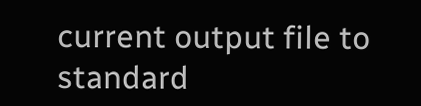current output file to standard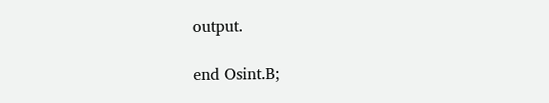output.

end Osint.B;